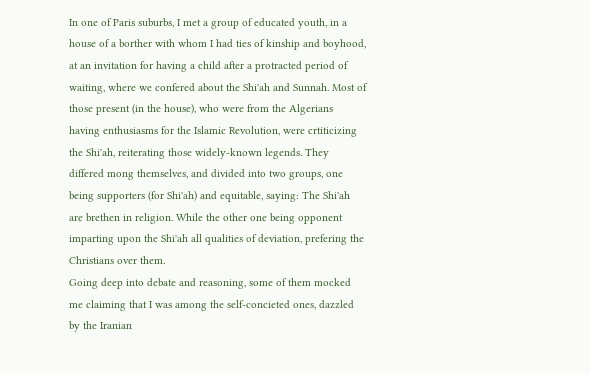In one of Paris suburbs, I met a group of educated youth, in a house of a borther with whom I had ties of kinship and boyhood, at an invitation for having a child after a protracted period of waiting, where we confered about the Shi'ah and Sunnah. Most of those present (in the house), who were from the Algerians having enthusiasms for the Islamic Revolution, were crtiticizing the Shi'ah, reiterating those widely-known legends. They differed mong themselves, and divided into two groups, one being supporters (for Shi'ah) and equitable, saying: The Shi'ah are brethen in religion. While the other one being opponent imparting upon the Shi'ah all qualities of deviation, prefering the Christians over them.
Going deep into debate and reasoning, some of them mocked me claiming that I was among the self-concieted ones, dazzled by the Iranian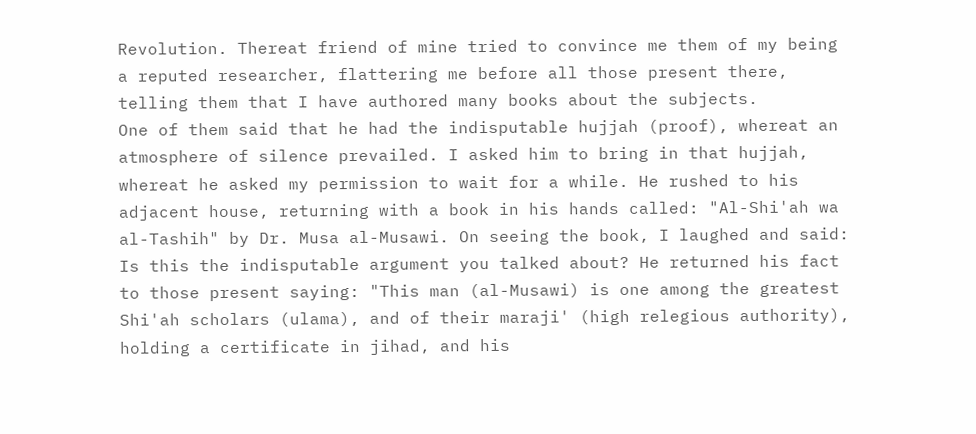Revolution. Thereat friend of mine tried to convince me them of my being a reputed researcher, flattering me before all those present there, telling them that I have authored many books about the subjects.
One of them said that he had the indisputable hujjah (proof), whereat an atmosphere of silence prevailed. I asked him to bring in that hujjah, whereat he asked my permission to wait for a while. He rushed to his adjacent house, returning with a book in his hands called: "Al-Shi'ah wa al-Tashih" by Dr. Musa al-Musawi. On seeing the book, I laughed and said: Is this the indisputable argument you talked about? He returned his fact to those present saying: "This man (al-Musawi) is one among the greatest Shi'ah scholars (ulama), and of their maraji' (high relegious authority), holding a certificate in jihad, and his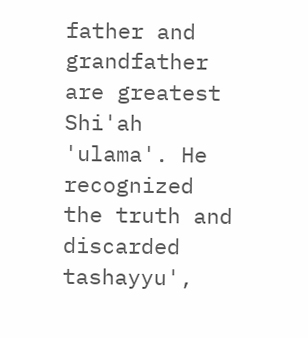father and grandfather are greatest Shi'ah 'ulama'. He recognized the truth and discarded tashayyu',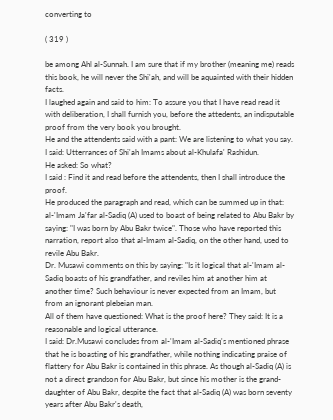converting to

( 319 )

be among Ahl al-Sunnah. I am sure that if my brother (meaning me) reads this book, he will never the Shi'ah, and will be aquainted with their hidden facts.
I laughed again and said to him: To assure you that I have read read it with deliberation, I shall furnish you, before the attedents, an indisputable proof from the very book you brought.
He and the attendents said with a pant: We are listening to what you say.
I said: Utterrances of Shi'ah Imams about al-Khulafa' Rashidun.
He asked: So what?
I said : Find it and read before the attendents, then I shall introduce the proof.
He produced the paragraph and read, which can be summed up in that: al-'Imam Ja'far al-Sadiq (A) used to boast of being related to Abu Bakr by saying: "I was born by Abu Bakr twice". Those who have reported this narration, report also that al-Imam al-Sadiq, on the other hand, used to revile Abu Bakr.
Dr. Musawi comments on this by saying: "Is it logical that al-'Imam al-Sadiq boasts of his grandfather, and reviles him at another him at another time? Such behaviour is never expected from an Imam, but from an ignorant plebeian man.
All of them have questioned: What is the proof here? They said: It is a reasonable and logical utterance.
I said: Dr.Musawi concludes from al-'Imam al-Sadiq's mentioned phrase that he is boasting of his grandfather, while nothing indicating praise of flattery for Abu Bakr is contained in this phrase. As though al-Sadiq (A) is not a direct grandson for Abu Bakr, but since his mother is the grand-daughter of Abu Bakr, despite the fact that al-Sadiq (A) was born seventy years after Abu Bakr's death,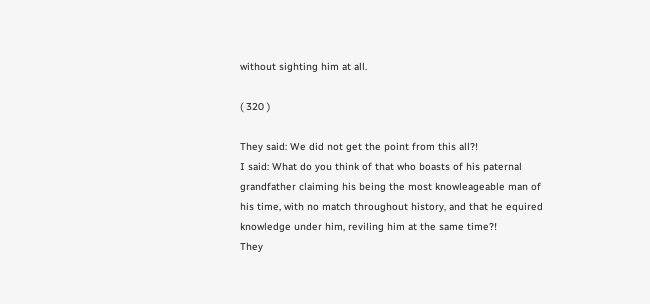without sighting him at all.

( 320 )

They said: We did not get the point from this all?!
I said: What do you think of that who boasts of his paternal grandfather claiming his being the most knowleageable man of his time, with no match throughout history, and that he equired knowledge under him, reviling him at the same time?!
They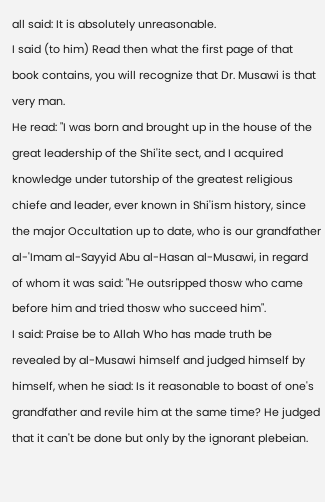all said: It is absolutely unreasonable.
I said (to him) Read then what the first page of that book contains, you will recognize that Dr. Musawi is that very man.
He read: "I was born and brought up in the house of the great leadership of the Shi'ite sect, and I acquired knowledge under tutorship of the greatest religious chiefe and leader, ever known in Shi'ism history, since the major Occultation up to date, who is our grandfather al-'Imam al-Sayyid Abu al-Hasan al-Musawi, in regard of whom it was said: "He outsripped thosw who came before him and tried thosw who succeed him".
I said: Praise be to Allah Who has made truth be revealed by al-Musawi himself and judged himself by himself, when he siad: Is it reasonable to boast of one's grandfather and revile him at the same time? He judged that it can't be done but only by the ignorant plebeian.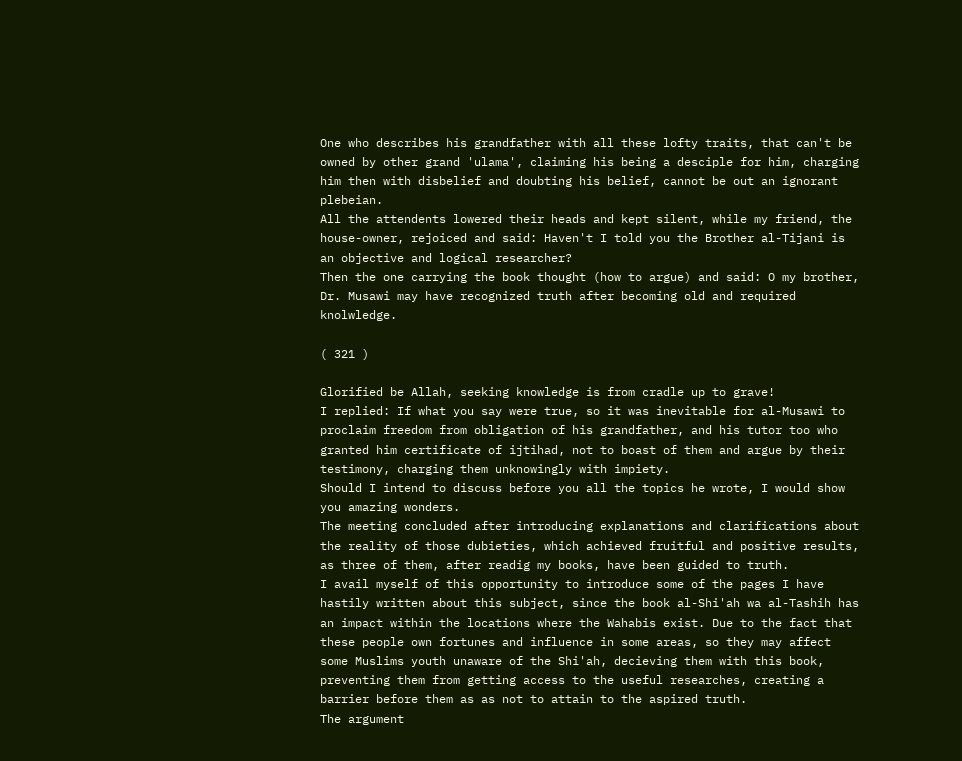One who describes his grandfather with all these lofty traits, that can't be owned by other grand 'ulama', claiming his being a desciple for him, charging him then with disbelief and doubting his belief, cannot be out an ignorant plebeian.
All the attendents lowered their heads and kept silent, while my friend, the house-owner, rejoiced and said: Haven't I told you the Brother al-Tijani is an objective and logical researcher?
Then the one carrying the book thought (how to argue) and said: O my brother, Dr. Musawi may have recognized truth after becoming old and required knolwledge.

( 321 )

Glorified be Allah, seeking knowledge is from cradle up to grave!
I replied: If what you say were true, so it was inevitable for al-Musawi to proclaim freedom from obligation of his grandfather, and his tutor too who granted him certificate of ijtihad, not to boast of them and argue by their testimony, charging them unknowingly with impiety.
Should I intend to discuss before you all the topics he wrote, I would show you amazing wonders.
The meeting concluded after introducing explanations and clarifications about the reality of those dubieties, which achieved fruitful and positive results, as three of them, after readig my books, have been guided to truth.
I avail myself of this opportunity to introduce some of the pages I have hastily written about this subject, since the book al-Shi'ah wa al-Tashih has an impact within the locations where the Wahabis exist. Due to the fact that these people own fortunes and influence in some areas, so they may affect some Muslims youth unaware of the Shi'ah, decieving them with this book, preventing them from getting access to the useful researches, creating a barrier before them as as not to attain to the aspired truth.
The argument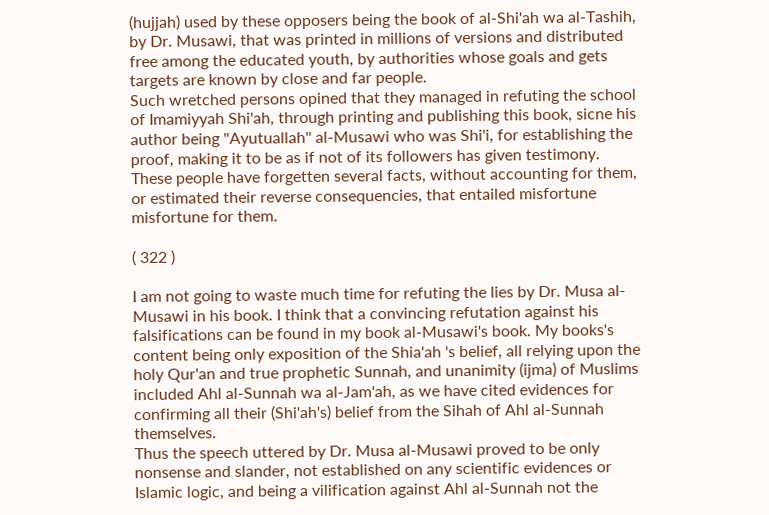(hujjah) used by these opposers being the book of al-Shi'ah wa al-Tashih, by Dr. Musawi, that was printed in millions of versions and distributed free among the educated youth, by authorities whose goals and gets targets are known by close and far people.
Such wretched persons opined that they managed in refuting the school of Imamiyyah Shi'ah, through printing and publishing this book, sicne his author being "Ayutuallah'' al-Musawi who was Shi'i, for establishing the proof, making it to be as if not of its followers has given testimony.
These people have forgetten several facts, without accounting for them, or estimated their reverse consequencies, that entailed misfortune misfortune for them.

( 322 )

I am not going to waste much time for refuting the lies by Dr. Musa al-Musawi in his book. I think that a convincing refutation against his falsifications can be found in my book al-Musawi's book. My books's content being only exposition of the Shia'ah 's belief, all relying upon the holy Qur'an and true prophetic Sunnah, and unanimity (ijma) of Muslims included Ahl al-Sunnah wa al-Jam'ah, as we have cited evidences for confirming all their (Shi'ah's) belief from the Sihah of Ahl al-Sunnah themselves.
Thus the speech uttered by Dr. Musa al-Musawi proved to be only nonsense and slander, not established on any scientific evidences or Islamic logic, and being a vilification against Ahl al-Sunnah not the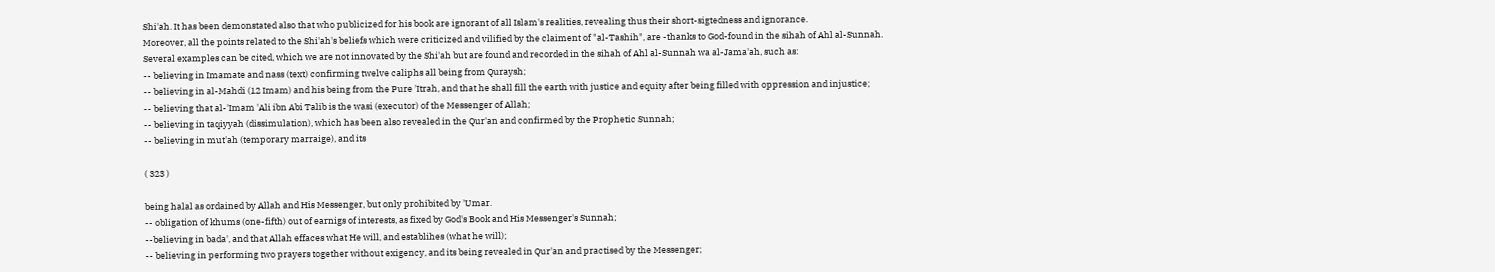Shi'ah. It has been demonstated also that who publicized for his book are ignorant of all Islam's realities, revealing thus their short-sigtedness and ignorance.
Moreover, all the points related to the Shi'ah's beliefs which were criticized and vilified by the claiment of "al-Tashih", are -thanks to God-found in the sihah of Ahl al-Sunnah.
Several examples can be cited, which we are not innovated by the Shi'ah but are found and recorded in the sihah of Ahl al-Sunnah wa al-Jama'ah, such as:
-- believing in Imamate and nass (text) confirming twelve caliphs all being from Quraysh;
-- believing in al-Mahdi (12 Imam) and his being from the Pure 'Itrah, and that he shall fill the earth with justice and equity after being filled with oppression and injustice;
-- believing that al-'Imam 'Ali ibn Abi Talib is the wasi (executor) of the Messenger of Allah;
-- believing in taqiyyah (dissimulation), which has been also revealed in the Qur'an and confirmed by the Prophetic Sunnah;
-- believing in mut'ah (temporary marraige), and its

( 323 )

being halal as ordained by Allah and His Messenger, but only prohibited by 'Umar.
-- obligation of khums (one-fifth) out of earnigs of interests, as fixed by God's Book and His Messenger's Sunnah;
--believing in bada', and that Allah effaces what He will, and establihes (what he will);
-- believing in performing two prayers together without exigency, and its being revealed in Qur'an and practised by the Messenger;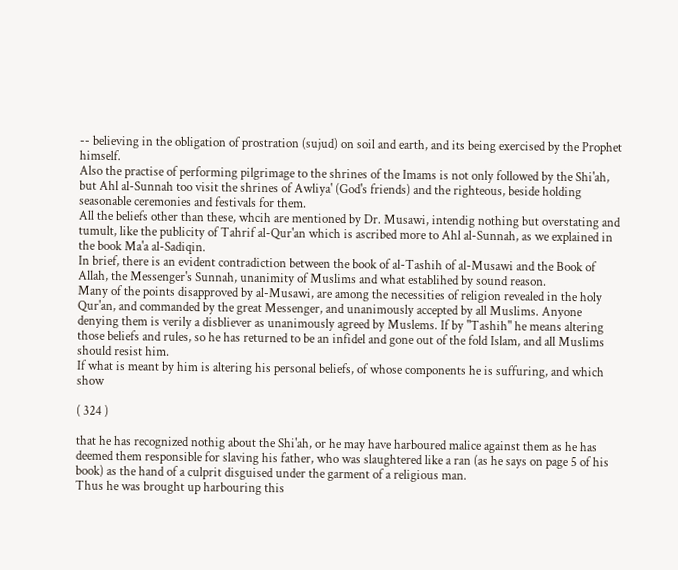-- believing in the obligation of prostration (sujud) on soil and earth, and its being exercised by the Prophet himself.
Also the practise of performing pilgrimage to the shrines of the Imams is not only followed by the Shi'ah, but Ahl al-Sunnah too visit the shrines of Awliya' (God's friends) and the righteous, beside holding seasonable ceremonies and festivals for them.
All the beliefs other than these, whcih are mentioned by Dr. Musawi, intendig nothing but overstating and tumult, like the publicity of Tahrif al-Qur'an which is ascribed more to Ahl al-Sunnah, as we explained in the book Ma'a al-Sadiqin.
In brief, there is an evident contradiction between the book of al-Tashih of al-Musawi and the Book of Allah, the Messenger's Sunnah, unanimity of Muslims and what establihed by sound reason.
Many of the points disapproved by al-Musawi, are among the necessities of religion revealed in the holy Qur'an, and commanded by the great Messenger, and unanimously accepted by all Muslims. Anyone denying them is verily a disbliever as unanimously agreed by Muslems. If by "Tashih" he means altering those beliefs and rules, so he has returned to be an infidel and gone out of the fold Islam, and all Muslims should resist him.
If what is meant by him is altering his personal beliefs, of whose components he is suffuring, and which show

( 324 )

that he has recognized nothig about the Shi'ah, or he may have harboured malice against them as he has deemed them responsible for slaving his father, who was slaughtered like a ran (as he says on page 5 of his book) as the hand of a culprit disguised under the garment of a religious man.
Thus he was brought up harbouring this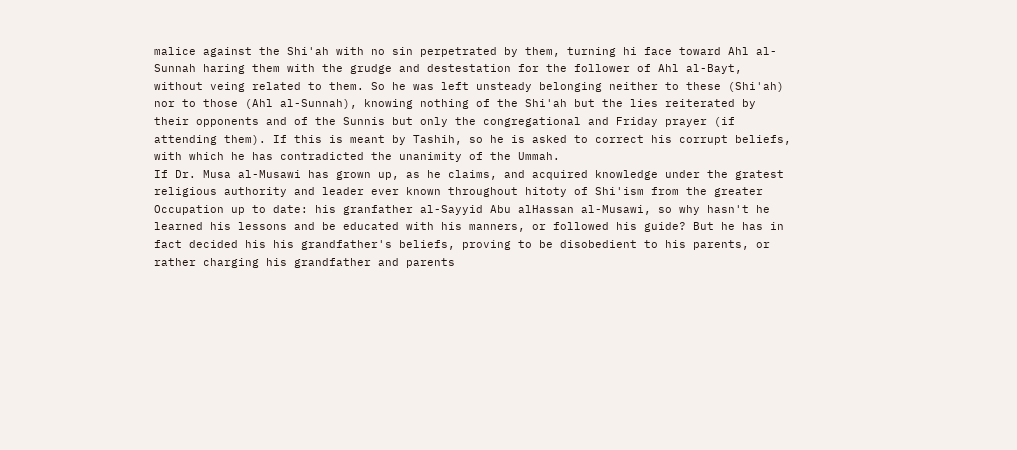malice against the Shi'ah with no sin perpetrated by them, turning hi face toward Ahl al-Sunnah haring them with the grudge and destestation for the follower of Ahl al-Bayt, without veing related to them. So he was left unsteady belonging neither to these (Shi'ah) nor to those (Ahl al-Sunnah), knowing nothing of the Shi'ah but the lies reiterated by their opponents and of the Sunnis but only the congregational and Friday prayer (if attending them). If this is meant by Tashih, so he is asked to correct his corrupt beliefs, with which he has contradicted the unanimity of the Ummah.
If Dr. Musa al-Musawi has grown up, as he claims, and acquired knowledge under the gratest religious authority and leader ever known throughout hitoty of Shi'ism from the greater Occupation up to date: his granfather al-Sayyid Abu alHassan al-Musawi, so why hasn't he learned his lessons and be educated with his manners, or followed his guide? But he has in fact decided his his grandfather's beliefs, proving to be disobedient to his parents, or rather charging his grandfather and parents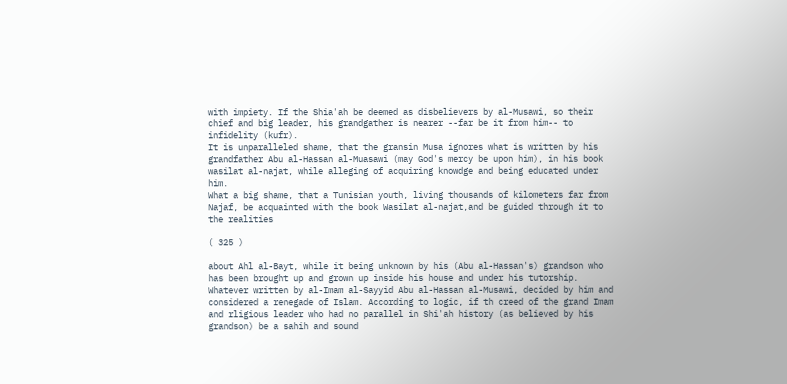with impiety. If the Shia'ah be deemed as disbelievers by al-Musawi, so their chief and big leader, his grandgather is nearer --far be it from him-- to infidelity (kufr).
It is unparalleled shame, that the gransin Musa ignores what is written by his grandfather Abu al-Hassan al-Muasawi (may God's mercy be upon him), in his book wasilat al-najat, while alleging of acquiring knowdge and being educated under him.
What a big shame, that a Tunisian youth, living thousands of kilometers far from Najaf, be acquainted with the book Wasilat al-najat,and be guided through it to the realities

( 325 )

about Ahl al-Bayt, while it being unknown by his (Abu al-Hassan's) grandson who has been brought up and grown up inside his house and under his tutorship.
Whatever written by al-Imam al-Sayyid Abu al-Hassan al-Musawi, decided by him and considered a renegade of Islam. According to logic, if th creed of the grand Imam and rligious leader who had no parallel in Shi'ah history (as believed by his grandson) be a sahih and sound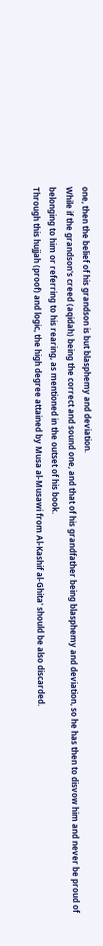one, then the belief of his grandson is but blasphemy and deviation.
While if the grandson's creed (aqidah) being the correct and sound one, and that of his grandfather being blasphemy and deviation, so he has then to disvow him and never be proud of belonging to him or referring to his rearing, as mentioned in the outset of his book.
Through this hujjah (proof) and logic, the high degree attained by Musa al-Musawi from Al-Kashif al-Ghita' should be also discarded.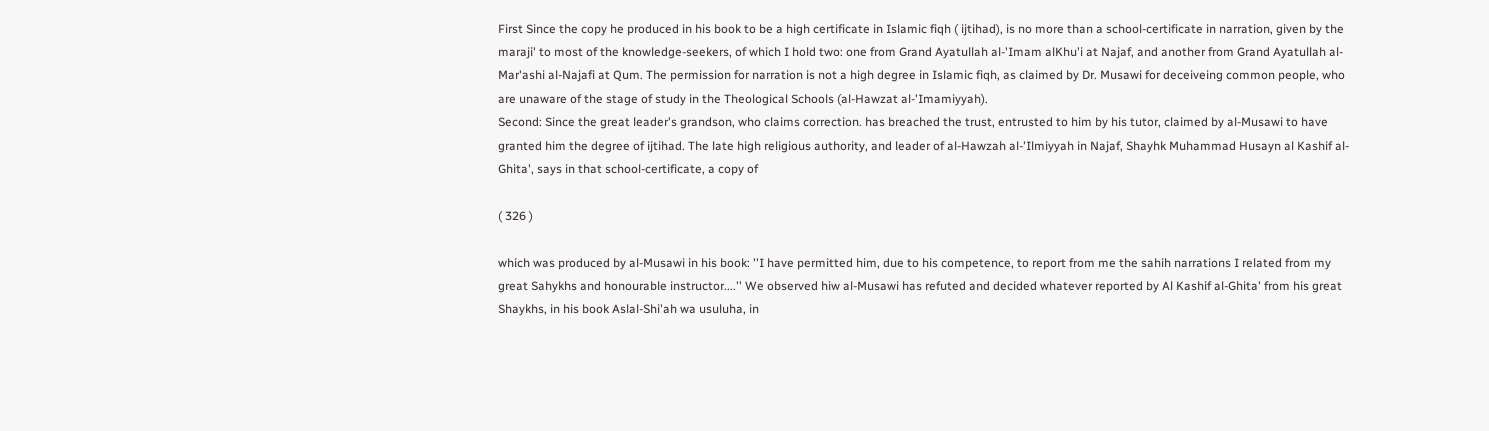First Since the copy he produced in his book to be a high certificate in Islamic fiqh ( ijtihad), is no more than a school-certificate in narration, given by the maraji' to most of the knowledge-seekers, of which I hold two: one from Grand Ayatullah al-'Imam alKhu'i at Najaf, and another from Grand Ayatullah al-Mar'ashi al-Najafi at Qum. The permission for narration is not a high degree in Islamic fiqh, as claimed by Dr. Musawi for deceiveing common people, who are unaware of the stage of study in the Theological Schools (al-Hawzat al-'Imamiyyah).
Second: Since the great leader's grandson, who claims correction. has breached the trust, entrusted to him by his tutor, claimed by al-Musawi to have granted him the degree of ijtihad. The late high religious authority, and leader of al-Hawzah al-'Ilmiyyah in Najaf, Shayhk Muhammad Husayn al Kashif al-Ghita', says in that school-certificate, a copy of

( 326 )

which was produced by al-Musawi in his book: ''I have permitted him, due to his competence, to report from me the sahih narrations I related from my great Sahykhs and honourable instructor....'' We observed hiw al-Musawi has refuted and decided whatever reported by Al Kashif al-Ghita' from his great Shaykhs, in his book Aslal-Shi'ah wa usuluha, in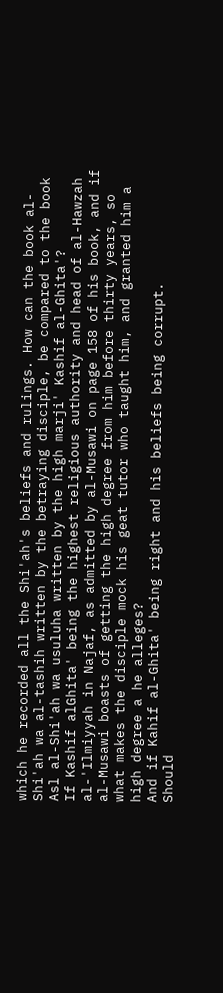which he recorded all the Shi'ah's beliefs and rulings. How can the book al-Shi'ah wa al-tashih written by the betraying disciple, be compared to the book Asl al-Shi'ah wa usuluha written by the high marji' Kashif al-Ghita'?
If Kashif alGhita' being the highest religious authority and head of al-Hawzah al-'Ilmiyyah in Najaf, as admitted by al-Musawi on page 158 of his book, and if al-Musawi boasts of getting the high degree from him before thirty years, so what makes the disciple mock his geat tutor who taught him, and granted him a high degree a he alleges?
And if Kahif al-Ghita' being right and his beliefs being corrupt.
Should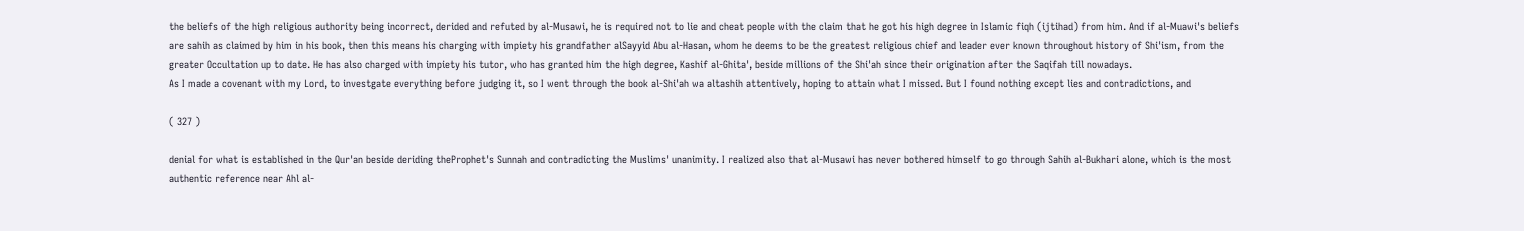the beliefs of the high religious authority being incorrect, derided and refuted by al-Musawi, he is required not to lie and cheat people with the claim that he got his high degree in Islamic fiqh (ijtihad) from him. And if al-Muawi's beliefs are sahih as claimed by him in his book, then this means his charging with impiety his grandfather alSayyid Abu al-Hasan, whom he deems to be the greatest religious chief and leader ever known throughout history of Shi'ism, from the greater Occultation up to date. He has also charged with impiety his tutor, who has granted him the high degree, Kashif al-Ghita', beside millions of the Shi'ah since their origination after the Saqifah till nowadays.
As I made a covenant with my Lord, to investgate everything before judging it, so I went through the book al-Shi'ah wa altashih attentively, hoping to attain what I missed. But I found nothing except lies and contradictions, and

( 327 )

denial for what is established in the Qur'an beside deriding theProphet's Sunnah and contradicting the Muslims' unanimity. I realized also that al-Musawi has never bothered himself to go through Sahih al-Bukhari alone, which is the most authentic reference near Ahl al-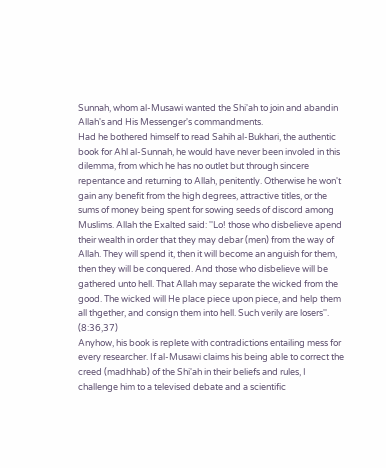Sunnah, whom al-Musawi wanted the Shi'ah to join and abandin Allah's and His Messenger's commandments.
Had he bothered himself to read Sahih al-Bukhari, the authentic book for Ahl al-Sunnah, he would have never been involed in this dilemma, from which he has no outlet but through sincere repentance and returning to Allah, penitently. Otherwise he won't gain any benefit from the high degrees, attractive titles, or the sums of money being spent for sowing seeds of discord among Muslims. Allah the Exalted said: ''Lo! those who disbelieve apend their wealth in order that they may debar (men) from the way of Allah. They will spend it, then it will become an anguish for them, then they will be conquered. And those who disbelieve will be gathered unto hell. That Allah may separate the wicked from the good. The wicked will He place piece upon piece, and help them all thgether, and consign them into hell. Such verily are losers''. (8:36,37)
Anyhow, his book is replete with contradictions entailing mess for every researcher. If al-Musawi claims his being able to correct the creed (madhhab) of the Shi'ah in their beliefs and rules, I challenge him to a televised debate and a scientific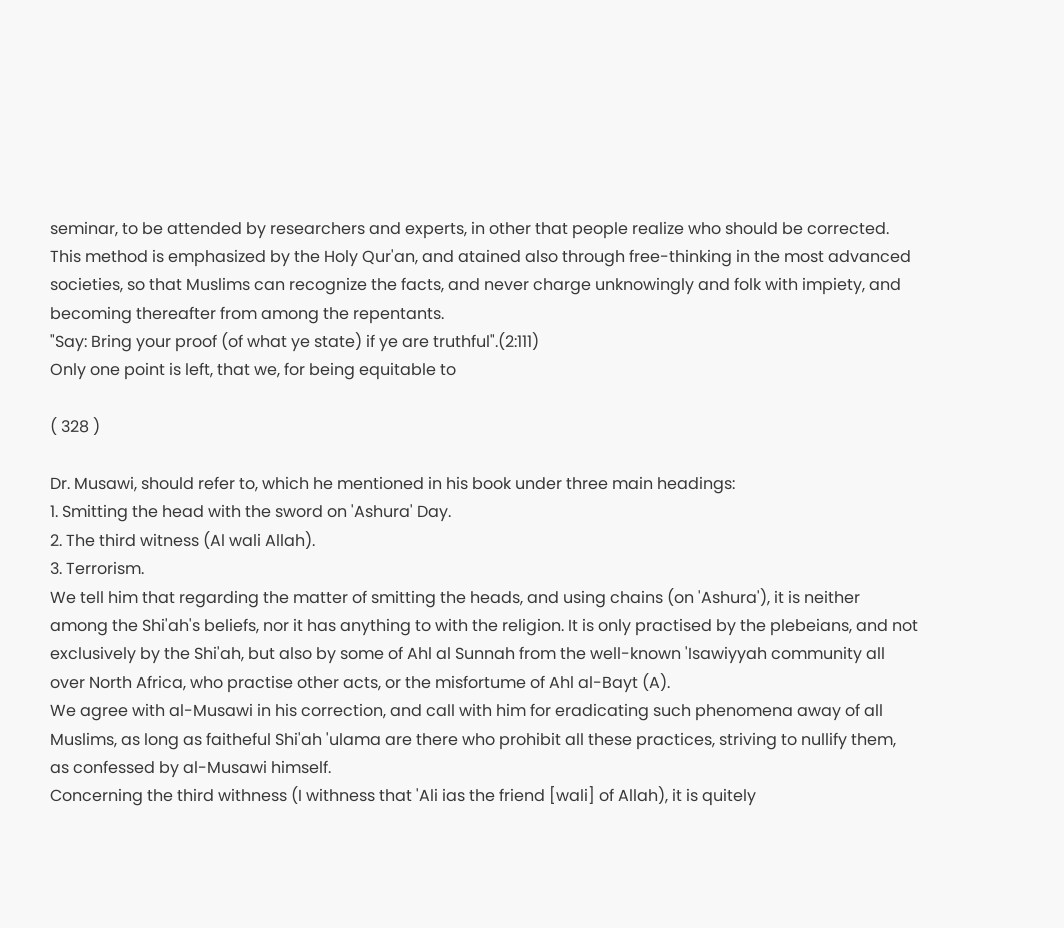seminar, to be attended by researchers and experts, in other that people realize who should be corrected. This method is emphasized by the Holy Qur'an, and atained also through free-thinking in the most advanced societies, so that Muslims can recognize the facts, and never charge unknowingly and folk with impiety, and becoming thereafter from among the repentants.
"Say: Bring your proof (of what ye state) if ye are truthful".(2:111)
Only one point is left, that we, for being equitable to

( 328 )

Dr. Musawi, should refer to, which he mentioned in his book under three main headings:
1. Smitting the head with the sword on 'Ashura' Day.
2. The third witness (Al wali Allah).
3. Terrorism.
We tell him that regarding the matter of smitting the heads, and using chains (on 'Ashura'), it is neither among the Shi'ah's beliefs, nor it has anything to with the religion. It is only practised by the plebeians, and not exclusively by the Shi'ah, but also by some of Ahl al Sunnah from the well-known 'Isawiyyah community all over North Africa, who practise other acts, or the misfortume of Ahl al-Bayt (A).
We agree with al-Musawi in his correction, and call with him for eradicating such phenomena away of all Muslims, as long as faitheful Shi'ah 'ulama are there who prohibit all these practices, striving to nullify them, as confessed by al-Musawi himself.
Concerning the third withness (I withness that 'Ali ias the friend [wali] of Allah), it is quitely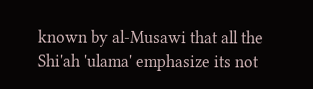known by al-Musawi that all the Shi'ah 'ulama' emphasize its not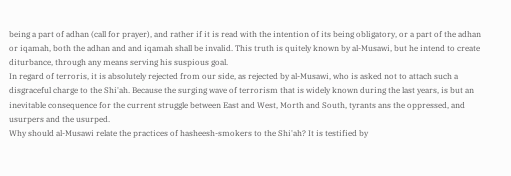being a part of adhan (call for prayer), and rather if it is read with the intention of its being obligatory, or a part of the adhan or iqamah, both the adhan and and iqamah shall be invalid. This truth is quitely known by al-Musawi, but he intend to create diturbance, through any means serving his suspious goal.
In regard of terroris, it is absolutely rejected from our side, as rejected by al-Musawi, who is asked not to attach such a disgraceful charge to the Shi'ah. Because the surging wave of terrorism that is widely known during the last years, is but an inevitable consequence for the current struggle between East and West, Morth and South, tyrants ans the oppressed, and usurpers and the usurped.
Why should al-Musawi relate the practices of hasheesh-smokers to the Shi'ah? It is testified by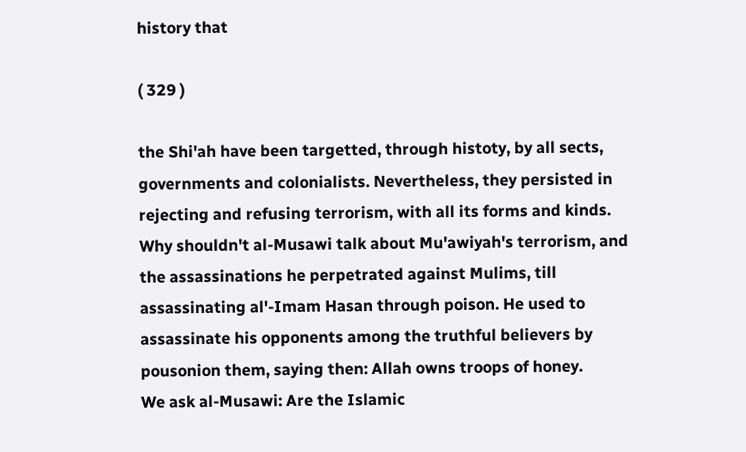history that

( 329 )

the Shi'ah have been targetted, through histoty, by all sects, governments and colonialists. Nevertheless, they persisted in rejecting and refusing terrorism, with all its forms and kinds.
Why shouldn't al-Musawi talk about Mu'awiyah's terrorism, and the assassinations he perpetrated against Mulims, till assassinating al'-Imam Hasan through poison. He used to assassinate his opponents among the truthful believers by pousonion them, saying then: Allah owns troops of honey.
We ask al-Musawi: Are the Islamic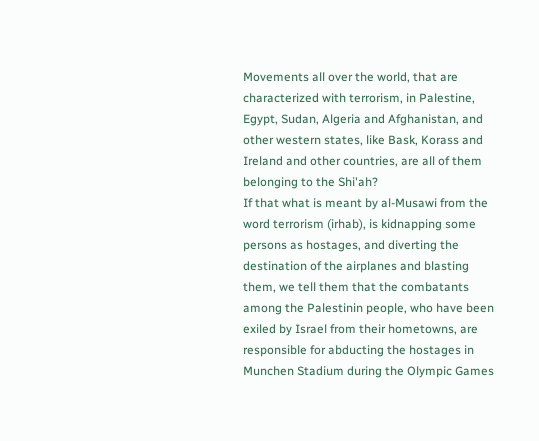Movements all over the world, that are characterized with terrorism, in Palestine, Egypt, Sudan, Algeria and Afghanistan, and other western states, like Bask, Korass and Ireland and other countries, are all of them belonging to the Shi'ah?
If that what is meant by al-Musawi from the word terrorism (irhab), is kidnapping some persons as hostages, and diverting the destination of the airplanes and blasting them, we tell them that the combatants among the Palestinin people, who have been exiled by Israel from their hometowns, are responsible for abducting the hostages in Munchen Stadium during the Olympic Games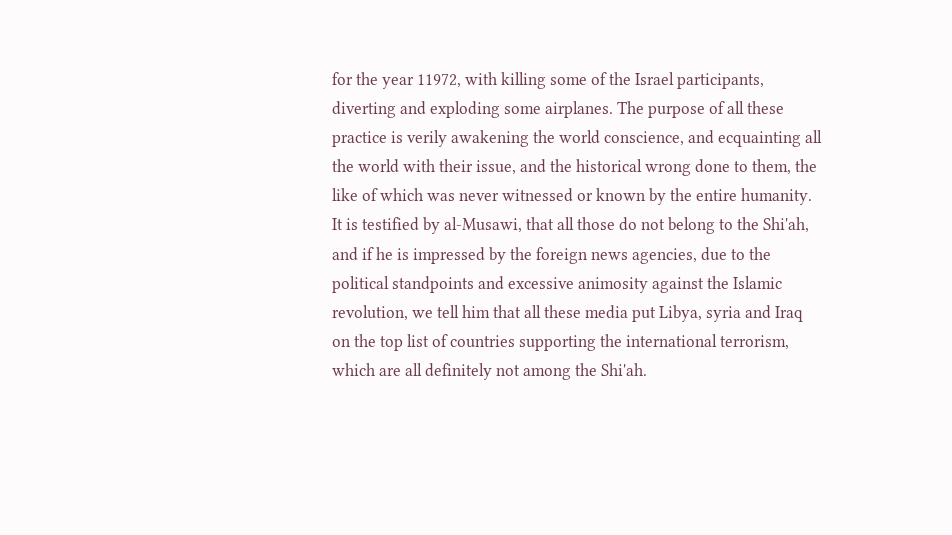for the year 11972, with killing some of the Israel participants, diverting and exploding some airplanes. The purpose of all these practice is verily awakening the world conscience, and ecquainting all the world with their issue, and the historical wrong done to them, the like of which was never witnessed or known by the entire humanity.
It is testified by al-Musawi, that all those do not belong to the Shi'ah, and if he is impressed by the foreign news agencies, due to the political standpoints and excessive animosity against the Islamic revolution, we tell him that all these media put Libya, syria and Iraq on the top list of countries supporting the international terrorism, which are all definitely not among the Shi'ah.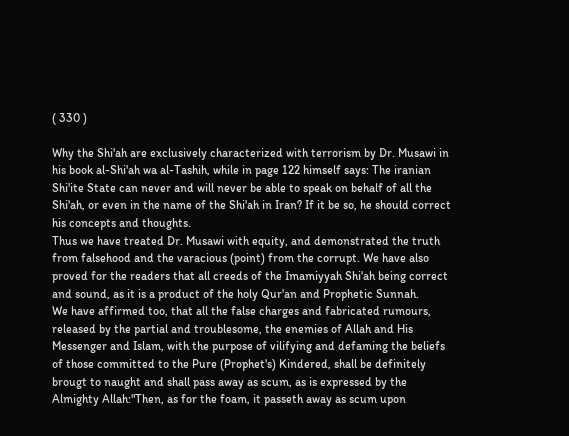( 330 )

Why the Shi'ah are exclusively characterized with terrorism by Dr. Musawi in his book al-Shi'ah wa al-Tashih, while in page 122 himself says: The iranian Shi'ite State can never and will never be able to speak on behalf of all the Shi'ah, or even in the name of the Shi'ah in Iran? If it be so, he should correct his concepts and thoughts.
Thus we have treated Dr. Musawi with equity, and demonstrated the truth from falsehood and the varacious (point) from the corrupt. We have also proved for the readers that all creeds of the Imamiyyah Shi'ah being correct and sound, as it is a product of the holy Qur'an and Prophetic Sunnah.
We have affirmed too, that all the false charges and fabricated rumours, released by the partial and troublesome, the enemies of Allah and His Messenger and Islam, with the purpose of vilifying and defaming the beliefs of those committed to the Pure (Prophet's) Kindered, shall be definitely brougt to naught and shall pass away as scum, as is expressed by the Almighty Allah:"Then, as for the foam, it passeth away as scum upon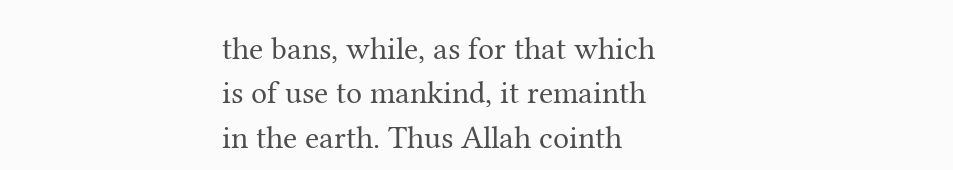the bans, while, as for that which is of use to mankind, it remainth in the earth. Thus Allah cointh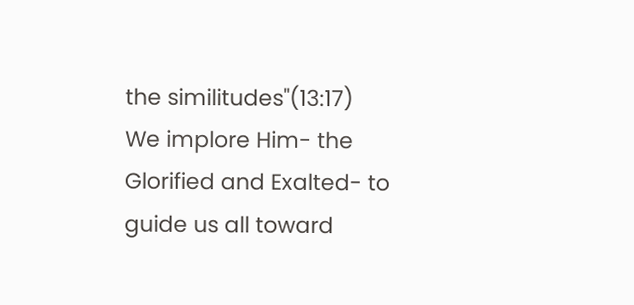the similitudes"(13:17)
We implore Him- the Glorified and Exalted- to guide us all toward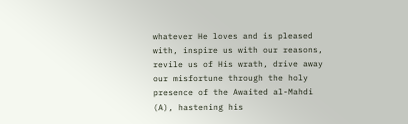whatever He loves and is pleased with, inspire us with our reasons, revile us of His wrath, drive away our misfortune through the holy presence of the Awaited al-Mahdi (A), hastening his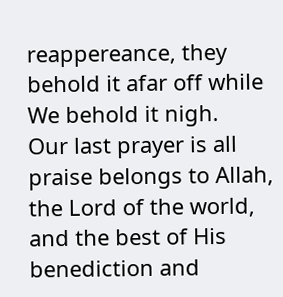reappereance, they behold it afar off while We behold it nigh.
Our last prayer is all praise belongs to Allah, the Lord of the world, and the best of His benediction and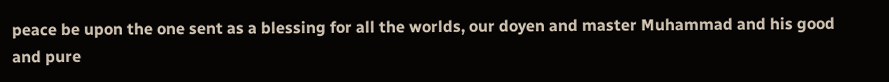peace be upon the one sent as a blessing for all the worlds, our doyen and master Muhammad and his good and pure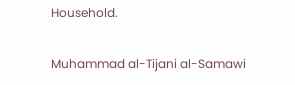Household.

Muhammad al-Tijani al-Samawi